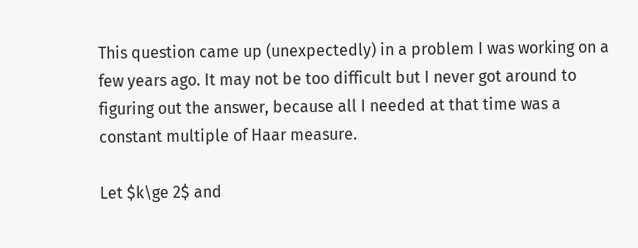This question came up (unexpectedly) in a problem I was working on a few years ago. It may not be too difficult but I never got around to figuring out the answer, because all I needed at that time was a constant multiple of Haar measure.

Let $k\ge 2$ and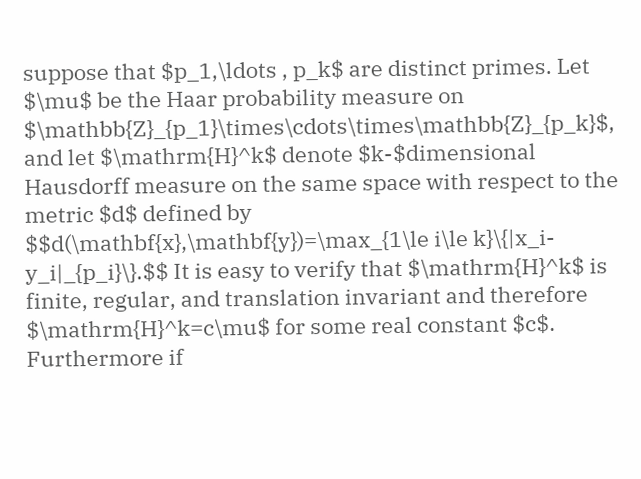suppose that $p_1,\ldots , p_k$ are distinct primes. Let $\mu$ be the Haar probability measure on $\mathbb{Z}_{p_1}\times\cdots\times\mathbb{Z}_{p_k}$, and let $\mathrm{H}^k$ denote $k-$dimensional Hausdorff measure on the same space with respect to the metric $d$ defined by $$d(\mathbf{x},\mathbf{y})=\max_{1\le i\le k}\{|x_i-y_i|_{p_i}\}.$$ It is easy to verify that $\mathrm{H}^k$ is finite, regular, and translation invariant and therefore $\mathrm{H}^k=c\mu$ for some real constant $c$. Furthermore if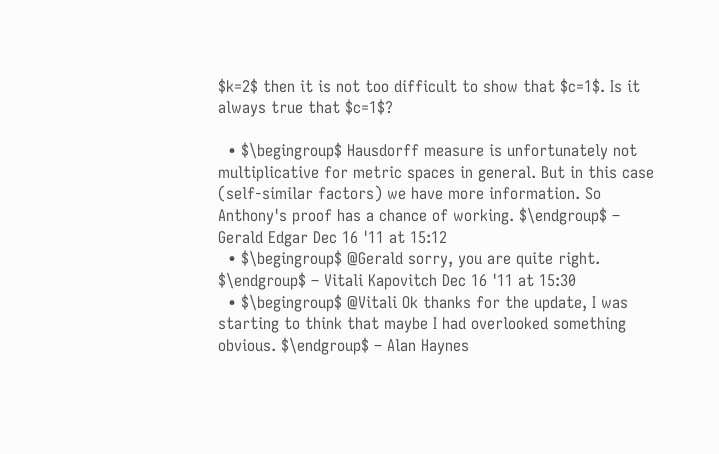$k=2$ then it is not too difficult to show that $c=1$. Is it always true that $c=1$?

  • $\begingroup$ Hausdorff measure is unfortunately not multiplicative for metric spaces in general. But in this case (self-similar factors) we have more information. So Anthony's proof has a chance of working. $\endgroup$ – Gerald Edgar Dec 16 '11 at 15:12
  • $\begingroup$ @Gerald sorry, you are quite right. $\endgroup$ – Vitali Kapovitch Dec 16 '11 at 15:30
  • $\begingroup$ @Vitali Ok thanks for the update, I was starting to think that maybe I had overlooked something obvious. $\endgroup$ – Alan Haynes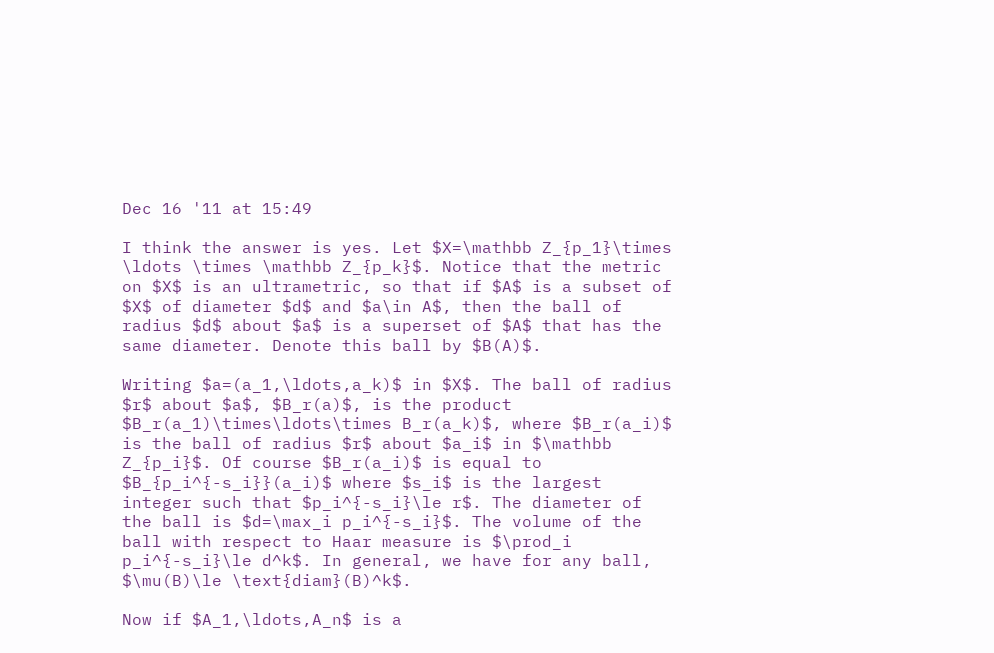Dec 16 '11 at 15:49

I think the answer is yes. Let $X=\mathbb Z_{p_1}\times \ldots \times \mathbb Z_{p_k}$. Notice that the metric on $X$ is an ultrametric, so that if $A$ is a subset of $X$ of diameter $d$ and $a\in A$, then the ball of radius $d$ about $a$ is a superset of $A$ that has the same diameter. Denote this ball by $B(A)$.

Writing $a=(a_1,\ldots,a_k)$ in $X$. The ball of radius $r$ about $a$, $B_r(a)$, is the product $B_r(a_1)\times\ldots\times B_r(a_k)$, where $B_r(a_i)$ is the ball of radius $r$ about $a_i$ in $\mathbb Z_{p_i}$. Of course $B_r(a_i)$ is equal to $B_{p_i^{-s_i}}(a_i)$ where $s_i$ is the largest integer such that $p_i^{-s_i}\le r$. The diameter of the ball is $d=\max_i p_i^{-s_i}$. The volume of the ball with respect to Haar measure is $\prod_i p_i^{-s_i}\le d^k$. In general, we have for any ball, $\mu(B)\le \text{diam}(B)^k$.

Now if $A_1,\ldots,A_n$ is a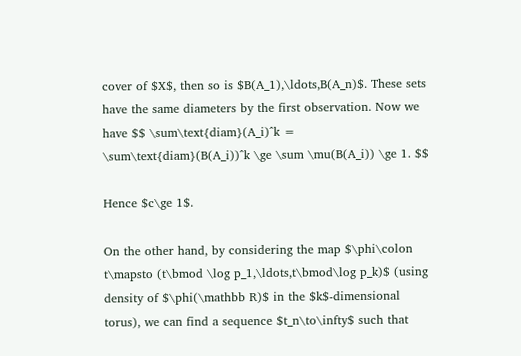cover of $X$, then so is $B(A_1),\ldots,B(A_n)$. These sets have the same diameters by the first observation. Now we have $$ \sum\text{diam}(A_i)^k = \sum\text{diam}(B(A_i))^k \ge \sum \mu(B(A_i)) \ge 1. $$

Hence $c\ge 1$.

On the other hand, by considering the map $\phi\colon t\mapsto (t\bmod \log p_1,\ldots,t\bmod\log p_k)$ (using density of $\phi(\mathbb R)$ in the $k$-dimensional torus), we can find a sequence $t_n\to\infty$ such that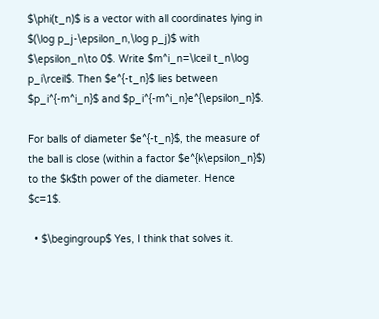$\phi(t_n)$ is a vector with all coordinates lying in $(\log p_j-\epsilon_n,\log p_j)$ with $\epsilon_n\to 0$. Write $m^i_n=\lceil t_n\log p_i\rceil$. Then $e^{-t_n}$ lies between $p_i^{-m^i_n}$ and $p_i^{-m^i_n}e^{\epsilon_n}$.

For balls of diameter $e^{-t_n}$, the measure of the ball is close (within a factor $e^{k\epsilon_n}$) to the $k$th power of the diameter. Hence $c=1$.

  • $\begingroup$ Yes, I think that solves it.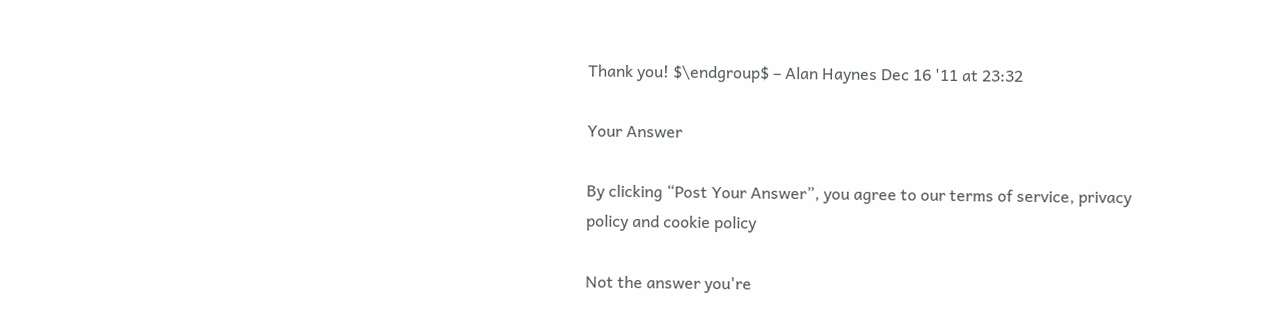Thank you! $\endgroup$ – Alan Haynes Dec 16 '11 at 23:32

Your Answer

By clicking “Post Your Answer”, you agree to our terms of service, privacy policy and cookie policy

Not the answer you're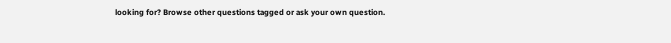looking for? Browse other questions tagged or ask your own question.